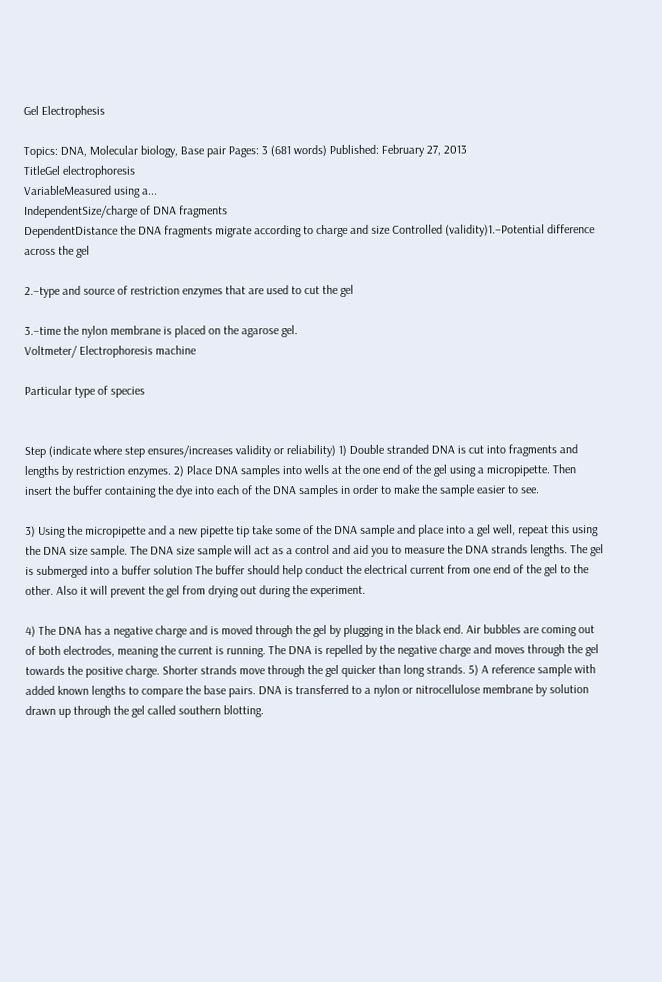Gel Electrophesis

Topics: DNA, Molecular biology, Base pair Pages: 3 (681 words) Published: February 27, 2013
TitleGel electrophoresis
VariableMeasured using a...
IndependentSize/charge of DNA fragments
DependentDistance the DNA fragments migrate according to charge and size Controlled (validity)1.–Potential difference across the gel

2.–type and source of restriction enzymes that are used to cut the gel

3.–time the nylon membrane is placed on the agarose gel.
Voltmeter/ Electrophoresis machine

Particular type of species


Step (indicate where step ensures/increases validity or reliability) 1) Double stranded DNA is cut into fragments and lengths by restriction enzymes. 2) Place DNA samples into wells at the one end of the gel using a micropipette. Then insert the buffer containing the dye into each of the DNA samples in order to make the sample easier to see.

3) Using the micropipette and a new pipette tip take some of the DNA sample and place into a gel well, repeat this using the DNA size sample. The DNA size sample will act as a control and aid you to measure the DNA strands lengths. The gel is submerged into a buffer solution The buffer should help conduct the electrical current from one end of the gel to the other. Also it will prevent the gel from drying out during the experiment.

4) The DNA has a negative charge and is moved through the gel by plugging in the black end. Air bubbles are coming out of both electrodes, meaning the current is running. The DNA is repelled by the negative charge and moves through the gel towards the positive charge. Shorter strands move through the gel quicker than long strands. 5) A reference sample with added known lengths to compare the base pairs. DNA is transferred to a nylon or nitrocellulose membrane by solution drawn up through the gel called southern blotting.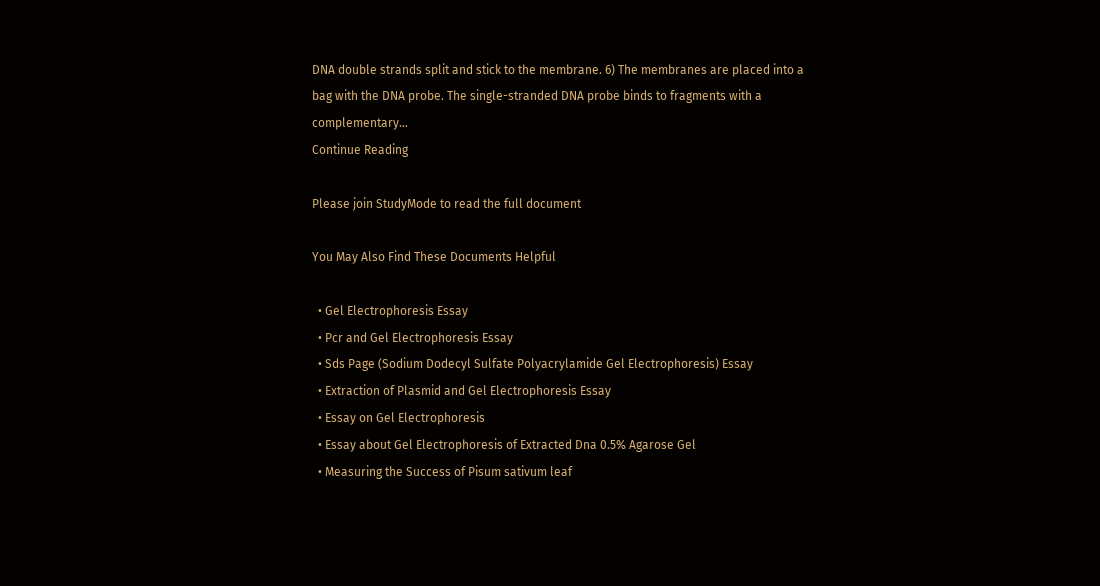DNA double strands split and stick to the membrane. 6) The membranes are placed into a bag with the DNA probe. The single-stranded DNA probe binds to fragments with a complementary...
Continue Reading

Please join StudyMode to read the full document

You May Also Find These Documents Helpful

  • Gel Electrophoresis Essay
  • Pcr and Gel Electrophoresis Essay
  • Sds Page (Sodium Dodecyl Sulfate Polyacrylamide Gel Electrophoresis) Essay
  • Extraction of Plasmid and Gel Electrophoresis Essay
  • Essay on Gel Electrophoresis
  • Essay about Gel Electrophoresis of Extracted Dna 0.5% Agarose Gel
  • Measuring the Success of Pisum sativum leaf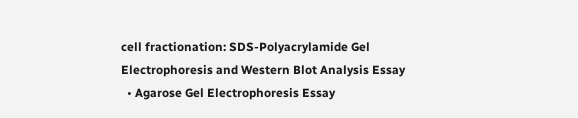cell fractionation: SDS-Polyacrylamide Gel Electrophoresis and Western Blot Analysis Essay
  • Agarose Gel Electrophoresis Essay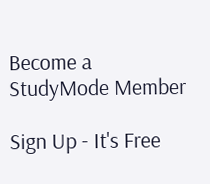Become a StudyMode Member

Sign Up - It's Free